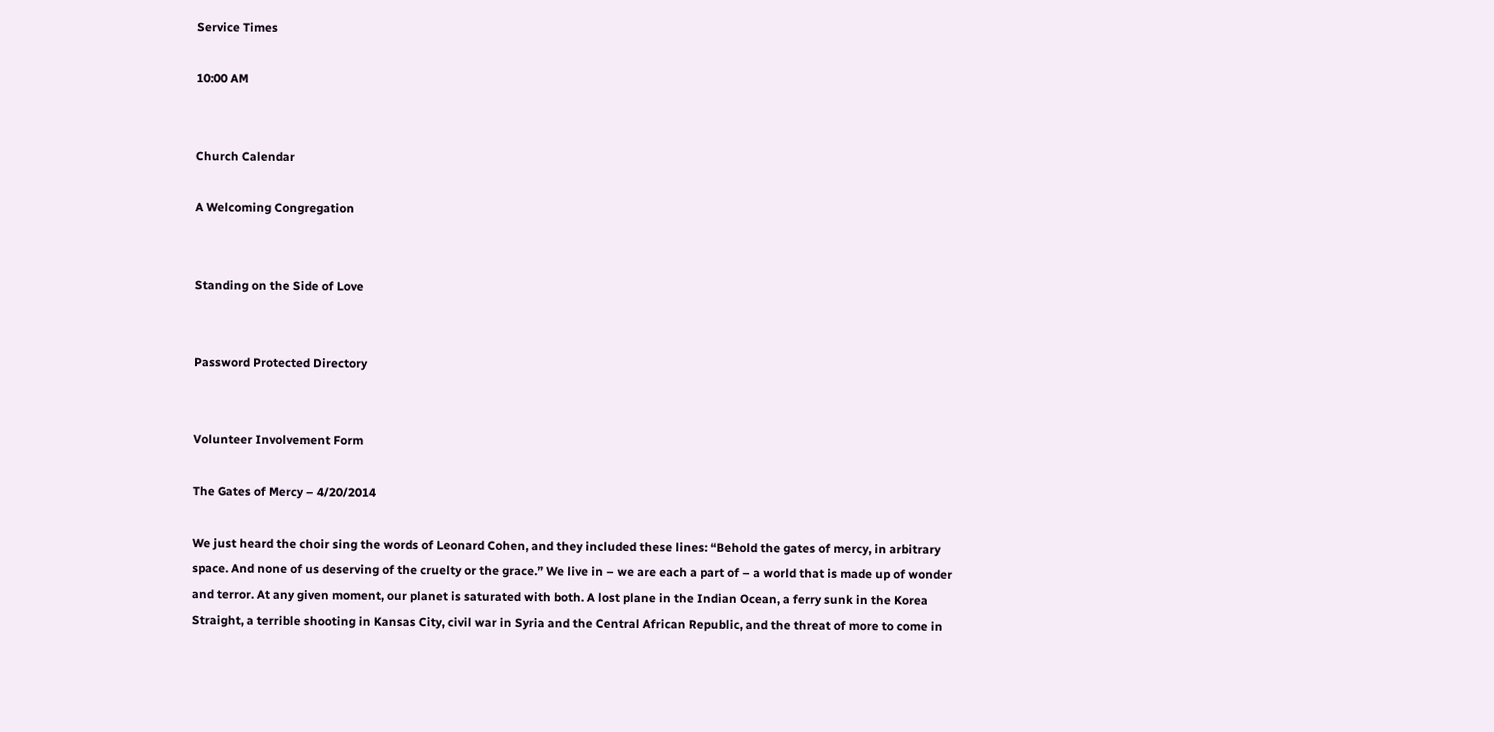Service Times

10:00 AM


Church Calendar

A Welcoming Congregation


Standing on the Side of Love


Password Protected Directory


Volunteer Involvement Form

The Gates of Mercy – 4/20/2014

We just heard the choir sing the words of Leonard Cohen, and they included these lines: “Behold the gates of mercy, in arbitrary space. And none of us deserving of the cruelty or the grace.” We live in – we are each a part of – a world that is made up of wonder and terror. At any given moment, our planet is saturated with both. A lost plane in the Indian Ocean, a ferry sunk in the Korea Straight, a terrible shooting in Kansas City, civil war in Syria and the Central African Republic, and the threat of more to come in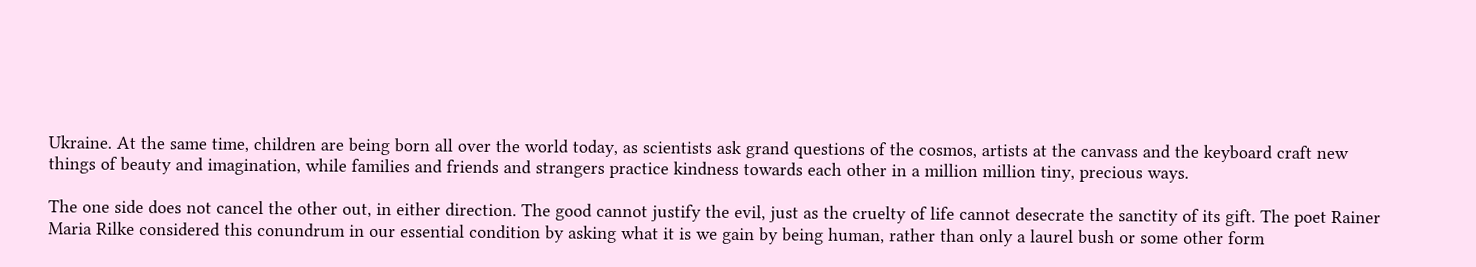Ukraine. At the same time, children are being born all over the world today, as scientists ask grand questions of the cosmos, artists at the canvass and the keyboard craft new things of beauty and imagination, while families and friends and strangers practice kindness towards each other in a million million tiny, precious ways.

The one side does not cancel the other out, in either direction. The good cannot justify the evil, just as the cruelty of life cannot desecrate the sanctity of its gift. The poet Rainer Maria Rilke considered this conundrum in our essential condition by asking what it is we gain by being human, rather than only a laurel bush or some other form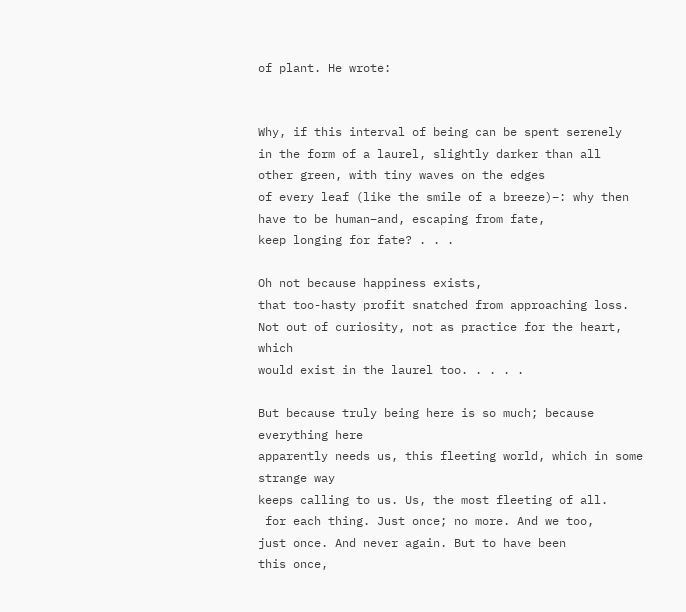of plant. He wrote:


Why, if this interval of being can be spent serenely
in the form of a laurel, slightly darker than all
other green, with tiny waves on the edges
of every leaf (like the smile of a breeze)–: why then
have to be human–and, escaping from fate,
keep longing for fate? . . .

Oh not because happiness exists,
that too-hasty profit snatched from approaching loss.
Not out of curiosity, not as practice for the heart, which
would exist in the laurel too. . . . .

But because truly being here is so much; because everything here
apparently needs us, this fleeting world, which in some strange way
keeps calling to us. Us, the most fleeting of all.
 for each thing. Just once; no more. And we too,
just once. And never again. But to have been
this once,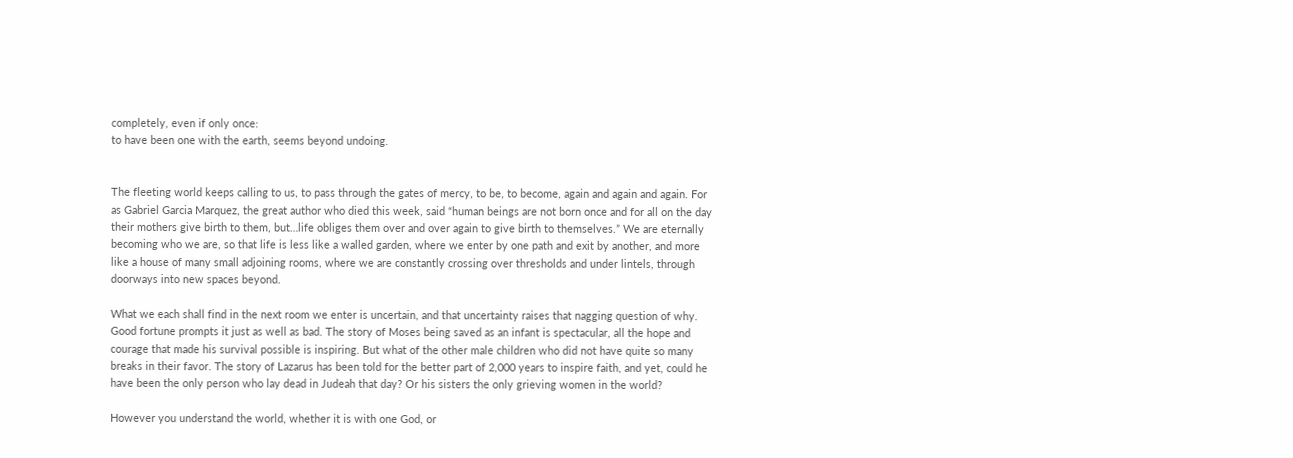completely, even if only once:
to have been one with the earth, seems beyond undoing.


The fleeting world keeps calling to us, to pass through the gates of mercy, to be, to become, again and again and again. For as Gabriel Garcia Marquez, the great author who died this week, said “human beings are not born once and for all on the day their mothers give birth to them, but…life obliges them over and over again to give birth to themselves.” We are eternally becoming who we are, so that life is less like a walled garden, where we enter by one path and exit by another, and more like a house of many small adjoining rooms, where we are constantly crossing over thresholds and under lintels, through doorways into new spaces beyond.

What we each shall find in the next room we enter is uncertain, and that uncertainty raises that nagging question of why. Good fortune prompts it just as well as bad. The story of Moses being saved as an infant is spectacular, all the hope and courage that made his survival possible is inspiring. But what of the other male children who did not have quite so many breaks in their favor. The story of Lazarus has been told for the better part of 2,000 years to inspire faith, and yet, could he have been the only person who lay dead in Judeah that day? Or his sisters the only grieving women in the world?

However you understand the world, whether it is with one God, or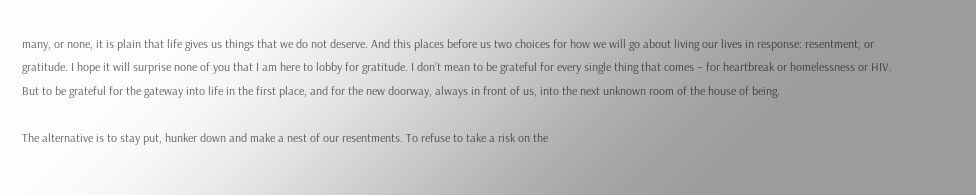many, or none, it is plain that life gives us things that we do not deserve. And this places before us two choices for how we will go about living our lives in response: resentment, or gratitude. I hope it will surprise none of you that I am here to lobby for gratitude. I don’t mean to be grateful for every single thing that comes – for heartbreak or homelessness or HIV. But to be grateful for the gateway into life in the first place, and for the new doorway, always in front of us, into the next unknown room of the house of being.

The alternative is to stay put, hunker down and make a nest of our resentments. To refuse to take a risk on the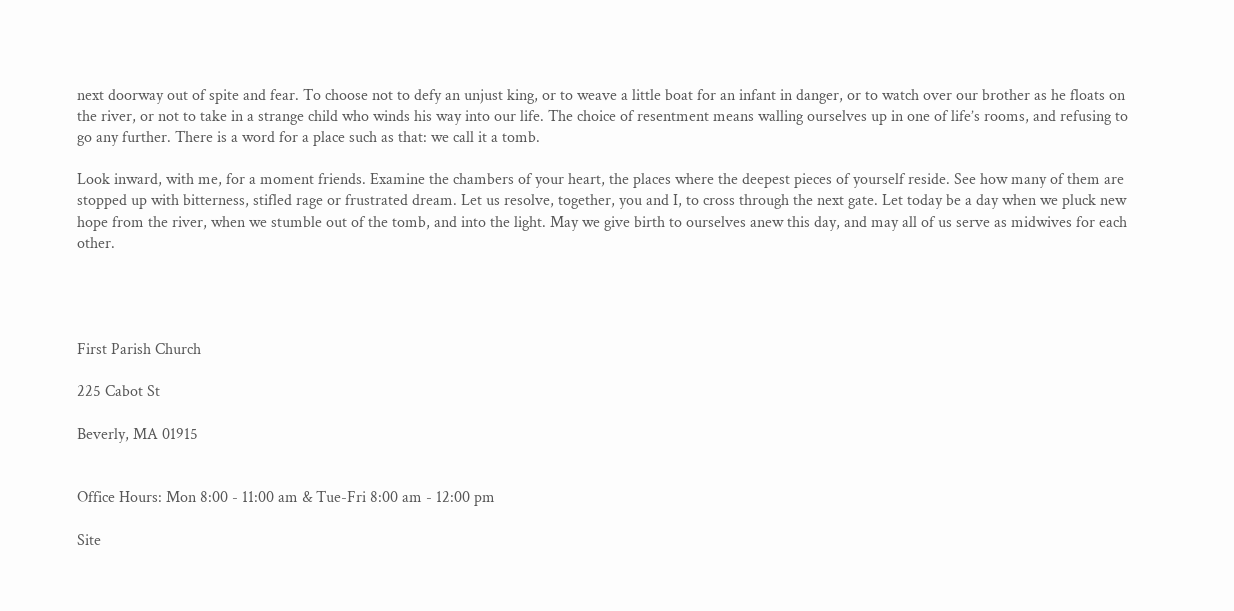next doorway out of spite and fear. To choose not to defy an unjust king, or to weave a little boat for an infant in danger, or to watch over our brother as he floats on the river, or not to take in a strange child who winds his way into our life. The choice of resentment means walling ourselves up in one of life’s rooms, and refusing to go any further. There is a word for a place such as that: we call it a tomb.

Look inward, with me, for a moment friends. Examine the chambers of your heart, the places where the deepest pieces of yourself reside. See how many of them are stopped up with bitterness, stifled rage or frustrated dream. Let us resolve, together, you and I, to cross through the next gate. Let today be a day when we pluck new hope from the river, when we stumble out of the tomb, and into the light. May we give birth to ourselves anew this day, and may all of us serve as midwives for each other.




First Parish Church

225 Cabot St

Beverly, MA 01915


Office Hours: Mon 8:00 - 11:00 am & Tue-Fri 8:00 am - 12:00 pm

Site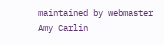maintained by webmaster Amy Carlin